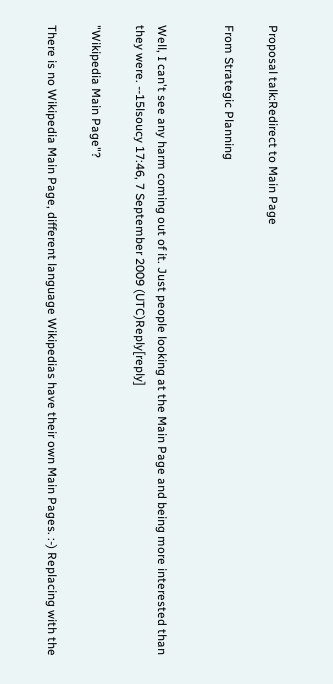Proposal talk:Redirect to Main Page

From Strategic Planning


Well, I can't see any harm coming out of it. Just people looking at the Main Page and being more interested than they were. --15lsoucy 17:46, 7 September 2009 (UTC)Reply[reply]

"Wikipedia Main Page"?

There is no Wikipedia Main Page, different language Wikipedias have their own Main Pages. :-) Replacing with the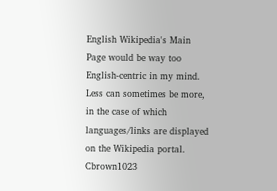English Wikipedia's Main Page would be way too English-centric in my mind. Less can sometimes be more, in the case of which languages/links are displayed on the Wikipedia portal. Cbrown1023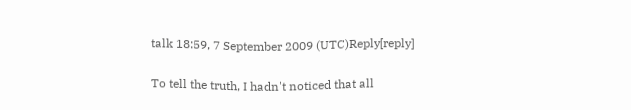talk 18:59, 7 September 2009 (UTC)Reply[reply]

To tell the truth, I hadn't noticed that all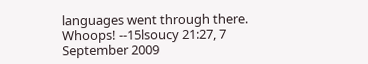languages went through there. Whoops! --15lsoucy 21:27, 7 September 2009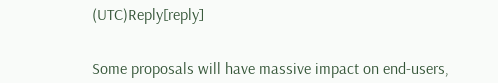(UTC)Reply[reply]


Some proposals will have massive impact on end-users,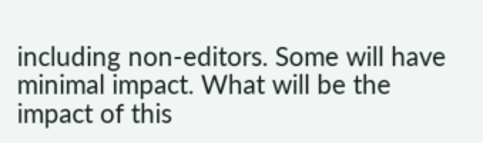including non-editors. Some will have minimal impact. What will be the impact of this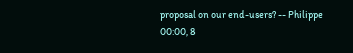proposal on our end-users? -- Philippe 00:00, 8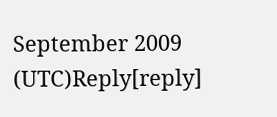September 2009 (UTC)Reply[reply]